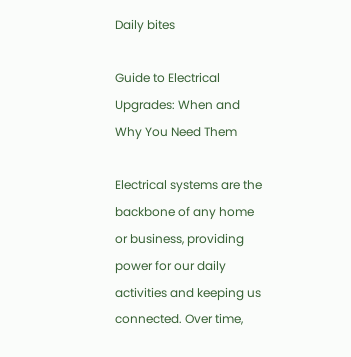Daily bites

Guide to Electrical Upgrades: When and Why You Need Them

Electrical systems are the backbone of any home or business, providing power for our daily activities and keeping us connected. Over time,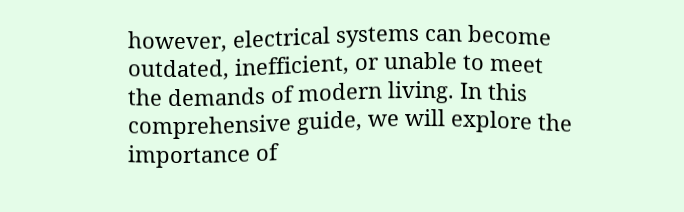however, electrical systems can become outdated, inefficient, or unable to meet the demands of modern living. In this comprehensive guide, we will explore the importance of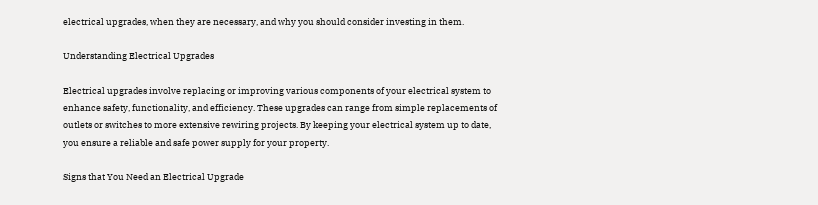electrical upgrades, when they are necessary, and why you should consider investing in them.

Understanding Electrical Upgrades

Electrical upgrades involve replacing or improving various components of your electrical system to enhance safety, functionality, and efficiency. These upgrades can range from simple replacements of outlets or switches to more extensive rewiring projects. By keeping your electrical system up to date, you ensure a reliable and safe power supply for your property.

Signs that You Need an Electrical Upgrade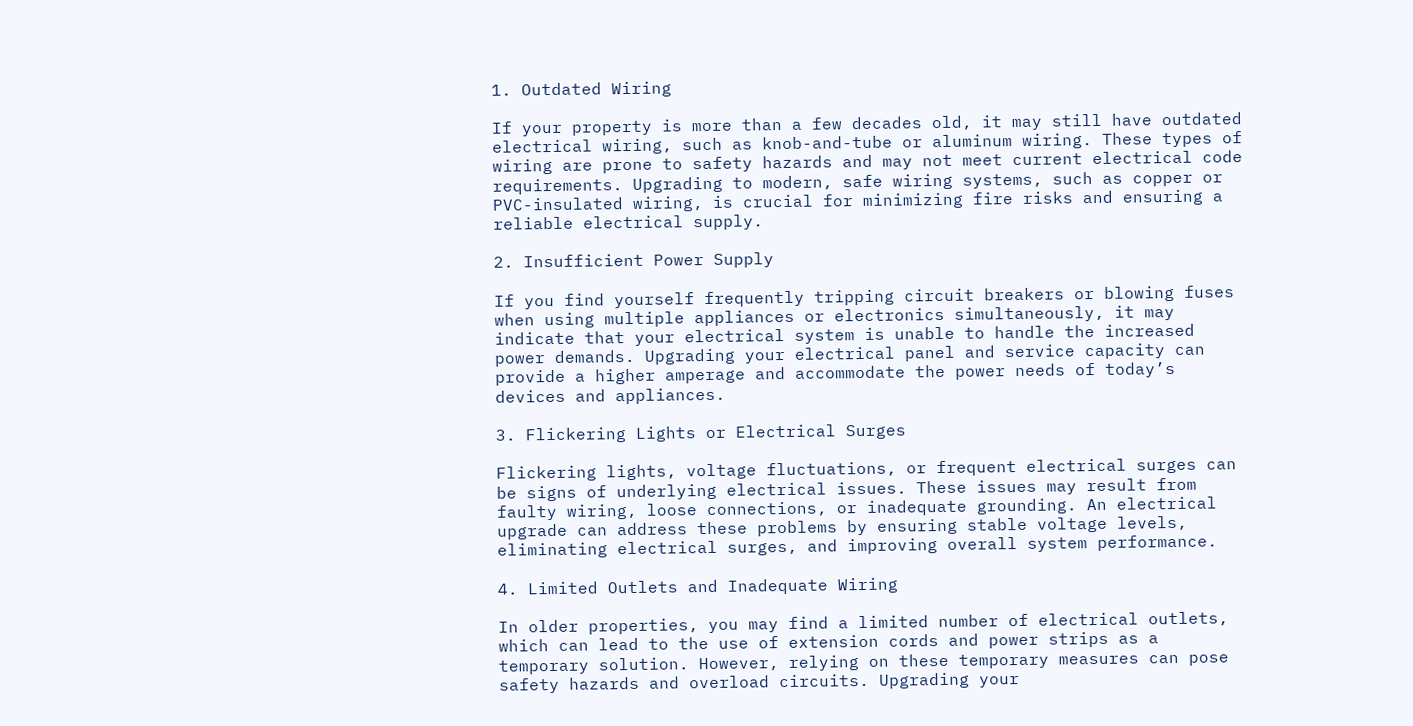1. Outdated Wiring

If your property is more than a few decades old, it may still have outdated electrical wiring, such as knob-and-tube or aluminum wiring. These types of wiring are prone to safety hazards and may not meet current electrical code requirements. Upgrading to modern, safe wiring systems, such as copper or PVC-insulated wiring, is crucial for minimizing fire risks and ensuring a reliable electrical supply.

2. Insufficient Power Supply

If you find yourself frequently tripping circuit breakers or blowing fuses when using multiple appliances or electronics simultaneously, it may indicate that your electrical system is unable to handle the increased power demands. Upgrading your electrical panel and service capacity can provide a higher amperage and accommodate the power needs of today’s devices and appliances.

3. Flickering Lights or Electrical Surges

Flickering lights, voltage fluctuations, or frequent electrical surges can be signs of underlying electrical issues. These issues may result from faulty wiring, loose connections, or inadequate grounding. An electrical upgrade can address these problems by ensuring stable voltage levels, eliminating electrical surges, and improving overall system performance.

4. Limited Outlets and Inadequate Wiring

In older properties, you may find a limited number of electrical outlets, which can lead to the use of extension cords and power strips as a temporary solution. However, relying on these temporary measures can pose safety hazards and overload circuits. Upgrading your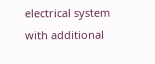electrical system with additional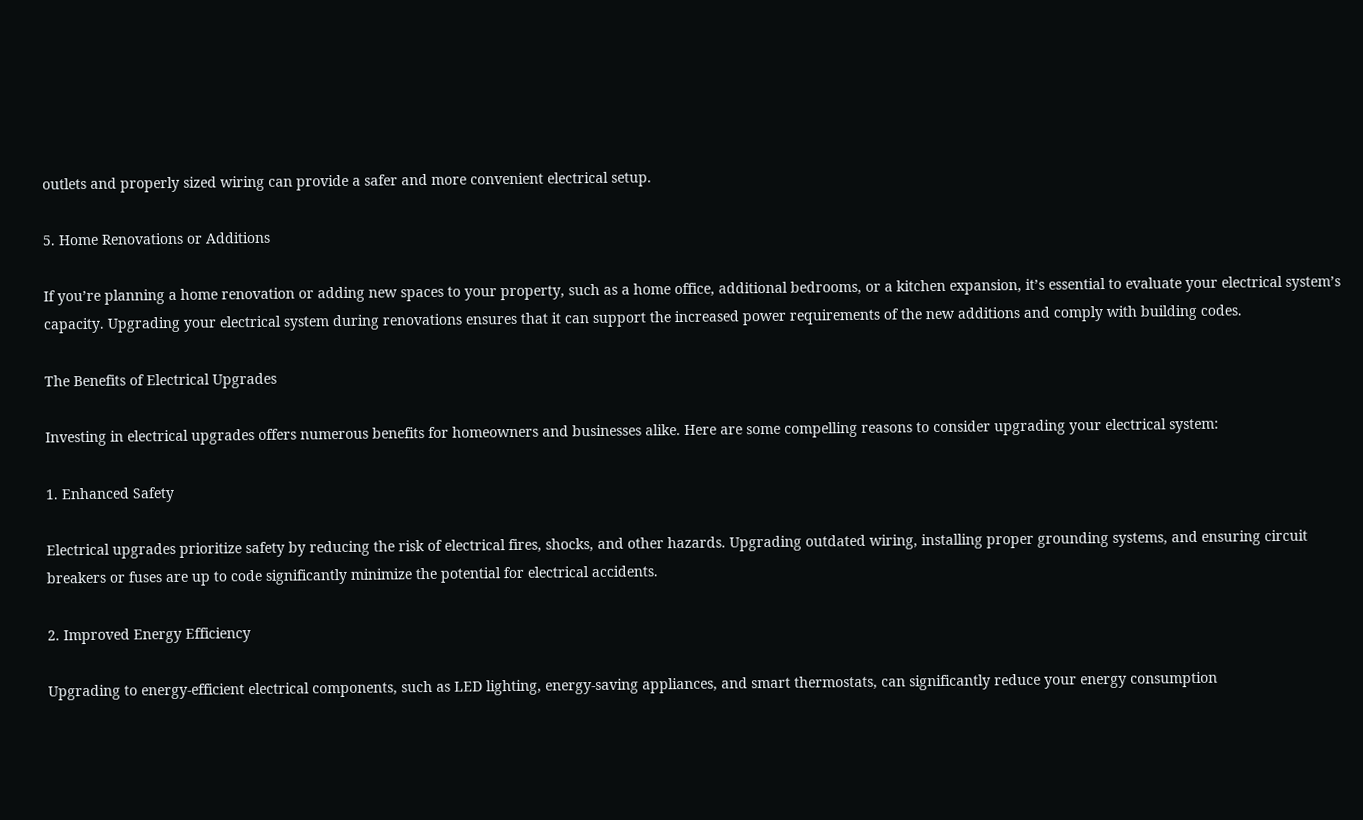outlets and properly sized wiring can provide a safer and more convenient electrical setup.

5. Home Renovations or Additions

If you’re planning a home renovation or adding new spaces to your property, such as a home office, additional bedrooms, or a kitchen expansion, it’s essential to evaluate your electrical system’s capacity. Upgrading your electrical system during renovations ensures that it can support the increased power requirements of the new additions and comply with building codes.

The Benefits of Electrical Upgrades

Investing in electrical upgrades offers numerous benefits for homeowners and businesses alike. Here are some compelling reasons to consider upgrading your electrical system:

1. Enhanced Safety

Electrical upgrades prioritize safety by reducing the risk of electrical fires, shocks, and other hazards. Upgrading outdated wiring, installing proper grounding systems, and ensuring circuit breakers or fuses are up to code significantly minimize the potential for electrical accidents.

2. Improved Energy Efficiency

Upgrading to energy-efficient electrical components, such as LED lighting, energy-saving appliances, and smart thermostats, can significantly reduce your energy consumption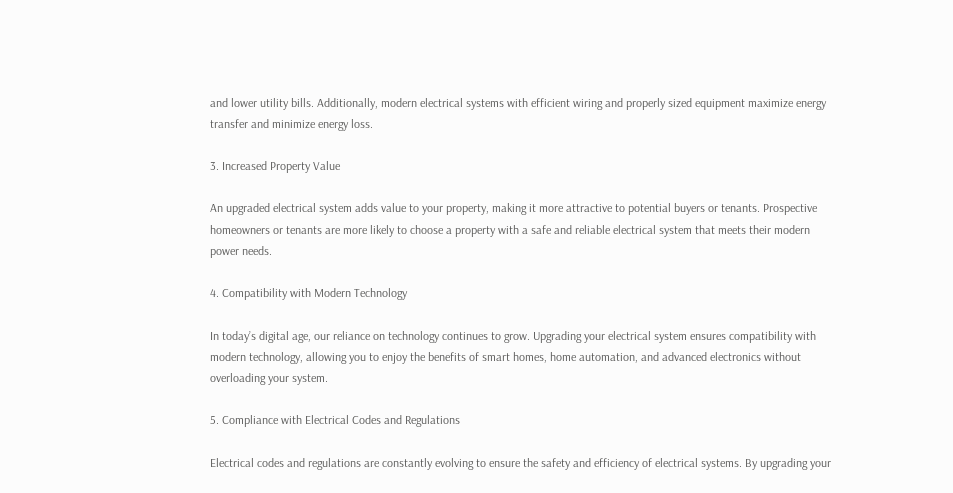and lower utility bills. Additionally, modern electrical systems with efficient wiring and properly sized equipment maximize energy transfer and minimize energy loss.

3. Increased Property Value

An upgraded electrical system adds value to your property, making it more attractive to potential buyers or tenants. Prospective homeowners or tenants are more likely to choose a property with a safe and reliable electrical system that meets their modern power needs.

4. Compatibility with Modern Technology

In today’s digital age, our reliance on technology continues to grow. Upgrading your electrical system ensures compatibility with modern technology, allowing you to enjoy the benefits of smart homes, home automation, and advanced electronics without overloading your system.

5. Compliance with Electrical Codes and Regulations

Electrical codes and regulations are constantly evolving to ensure the safety and efficiency of electrical systems. By upgrading your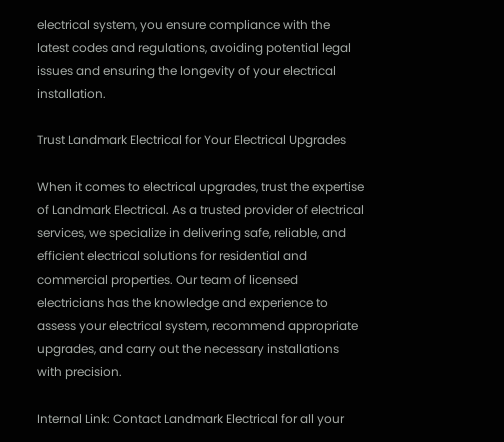electrical system, you ensure compliance with the latest codes and regulations, avoiding potential legal issues and ensuring the longevity of your electrical installation.

Trust Landmark Electrical for Your Electrical Upgrades

When it comes to electrical upgrades, trust the expertise of Landmark Electrical. As a trusted provider of electrical services, we specialize in delivering safe, reliable, and efficient electrical solutions for residential and commercial properties. Our team of licensed electricians has the knowledge and experience to assess your electrical system, recommend appropriate upgrades, and carry out the necessary installations with precision.

Internal Link: Contact Landmark Electrical for all your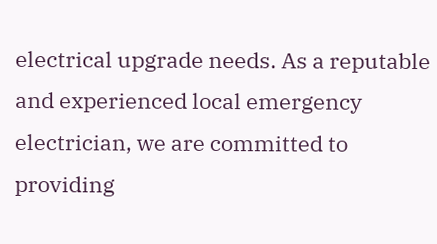electrical upgrade needs. As a reputable and experienced local emergency electrician, we are committed to providing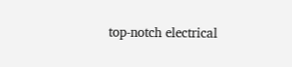top-notch electrical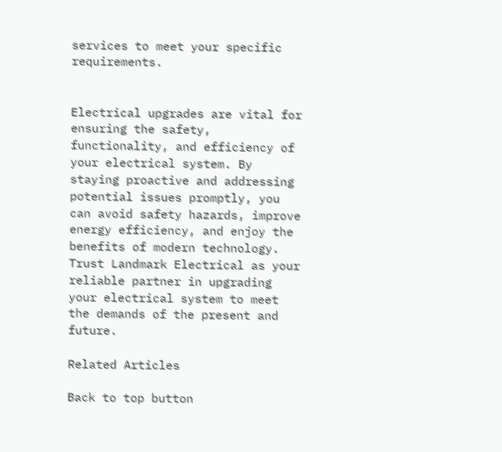services to meet your specific requirements.


Electrical upgrades are vital for ensuring the safety, functionality, and efficiency of your electrical system. By staying proactive and addressing potential issues promptly, you can avoid safety hazards, improve energy efficiency, and enjoy the benefits of modern technology. Trust Landmark Electrical as your reliable partner in upgrading your electrical system to meet the demands of the present and future.

Related Articles

Back to top button